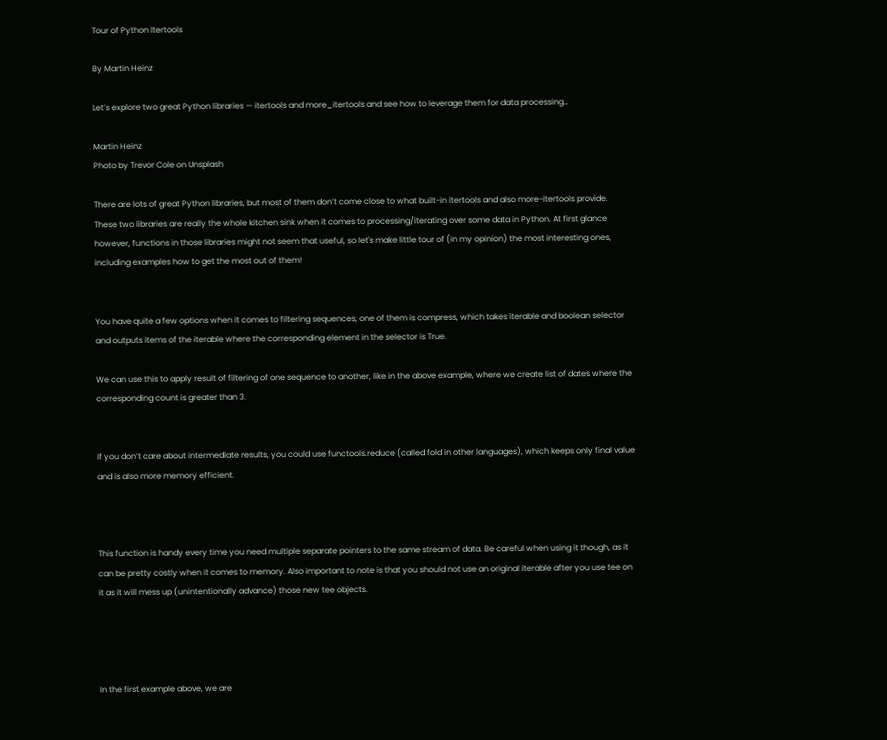Tour of Python Itertools

By Martin Heinz

Let’s explore two great Python libraries — itertools and more_itertools and see how to leverage them for data processing…

Martin Heinz
Photo by Trevor Cole on Unsplash

There are lots of great Python libraries, but most of them don’t come close to what built-in itertools and also more-itertools provide. These two libraries are really the whole kitchen sink when it comes to processing/iterating over some data in Python. At first glance however, functions in those libraries might not seem that useful, so let's make little tour of (in my opinion) the most interesting ones, including examples how to get the most out of them!


You have quite a few options when it comes to filtering sequences, one of them is compress, which takes iterable and boolean selector and outputs items of the iterable where the corresponding element in the selector is True.

We can use this to apply result of filtering of one sequence to another, like in the above example, where we create list of dates where the corresponding count is greater than 3.


If you don’t care about intermediate results, you could use functools.reduce (called fold in other languages), which keeps only final value and is also more memory efficient.



This function is handy every time you need multiple separate pointers to the same stream of data. Be careful when using it though, as it can be pretty costly when it comes to memory. Also important to note is that you should not use an original iterable after you use tee on it as it will mess up (unintentionally advance) those new tee objects.




In the first example above, we are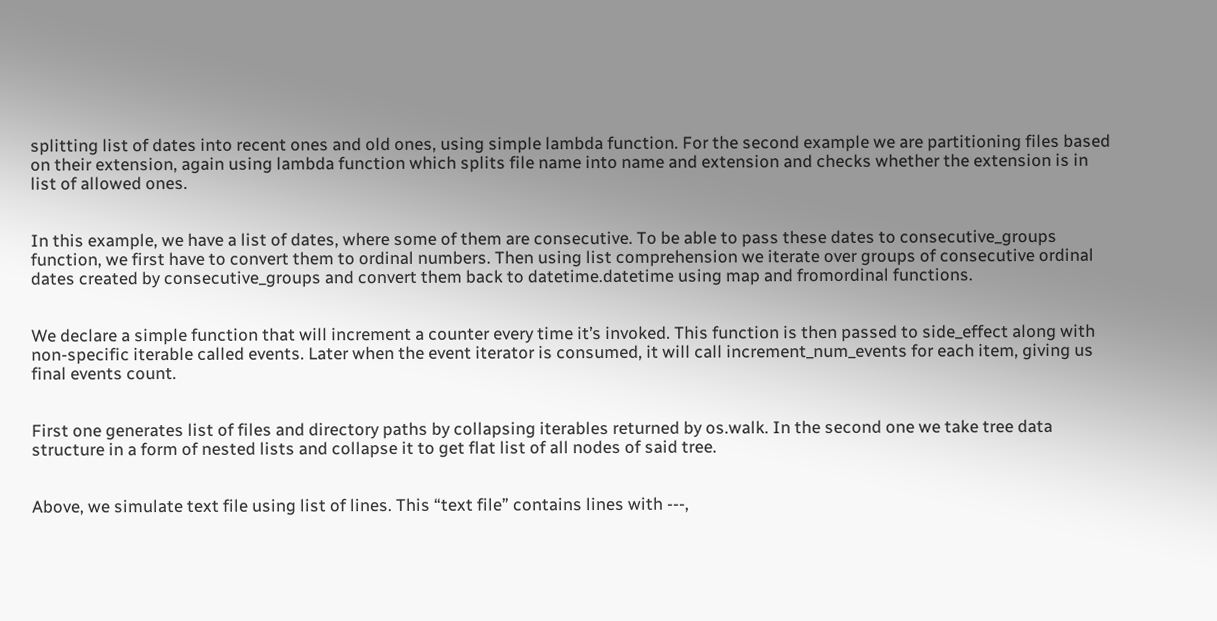splitting list of dates into recent ones and old ones, using simple lambda function. For the second example we are partitioning files based on their extension, again using lambda function which splits file name into name and extension and checks whether the extension is in list of allowed ones.


In this example, we have a list of dates, where some of them are consecutive. To be able to pass these dates to consecutive_groups function, we first have to convert them to ordinal numbers. Then using list comprehension we iterate over groups of consecutive ordinal dates created by consecutive_groups and convert them back to datetime.datetime using map and fromordinal functions.


We declare a simple function that will increment a counter every time it’s invoked. This function is then passed to side_effect along with non-specific iterable called events. Later when the event iterator is consumed, it will call increment_num_events for each item, giving us final events count.


First one generates list of files and directory paths by collapsing iterables returned by os.walk. In the second one we take tree data structure in a form of nested lists and collapse it to get flat list of all nodes of said tree.


Above, we simulate text file using list of lines. This “text file” contains lines with ---,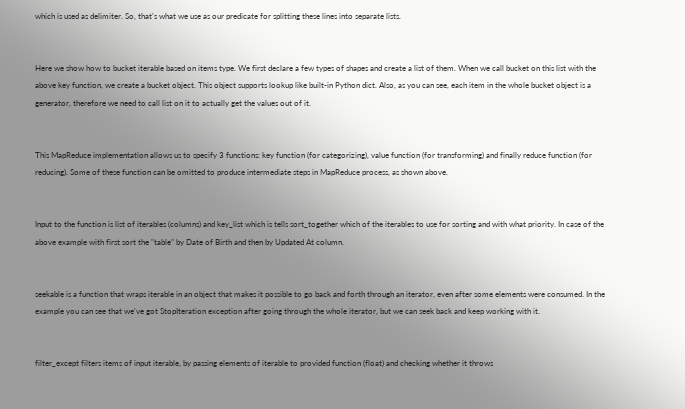which is used as delimiter. So, that's what we use as our predicate for splitting these lines into separate lists.


Here we show how to bucket iterable based on items type. We first declare a few types of shapes and create a list of them. When we call bucket on this list with the above key function, we create a bucket object. This object supports lookup like built-in Python dict. Also, as you can see, each item in the whole bucket object is a generator, therefore we need to call list on it to actually get the values out of it.


This MapReduce implementation allows us to specify 3 functions: key function (for categorizing), value function (for transforming) and finally reduce function (for reducing). Some of these function can be omitted to produce intermediate steps in MapReduce process, as shown above.


Input to the function is list of iterables (columns) and key_list which is tells sort_together which of the iterables to use for sorting and with what priority. In case of the above example with first sort the "table" by Date of Birth and then by Updated At column.


seekable is a function that wraps iterable in an object that makes it possible to go back and forth through an iterator, even after some elements were consumed. In the example you can see that we've got StopIteration exception after going through the whole iterator, but we can seek back and keep working with it.


filter_except filters items of input iterable, by passing elements of iterable to provided function (float) and checking whether it throws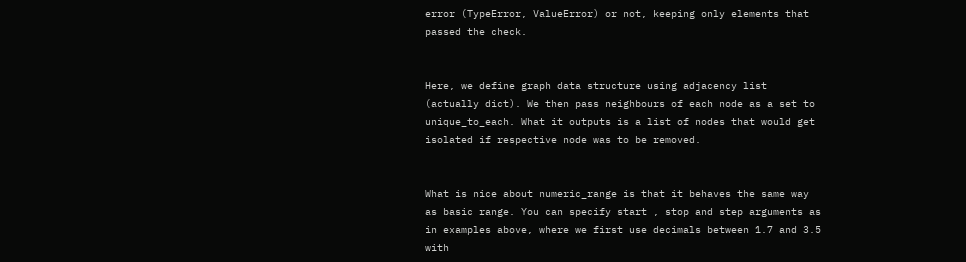error (TypeError, ValueError) or not, keeping only elements that passed the check.


Here, we define graph data structure using adjacency list (actually dict). We then pass neighbours of each node as a set to unique_to_each. What it outputs is a list of nodes that would get isolated if respective node was to be removed.


What is nice about numeric_range is that it behaves the same way as basic range. You can specify start , stop and step arguments as in examples above, where we first use decimals between 1.7 and 3.5 with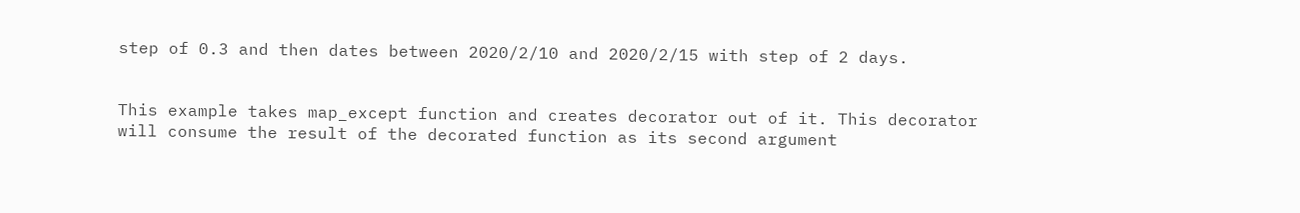step of 0.3 and then dates between 2020/2/10 and 2020/2/15 with step of 2 days.


This example takes map_except function and creates decorator out of it. This decorator will consume the result of the decorated function as its second argument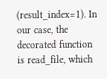(result_index=1). In our case, the decorated function is read_file, which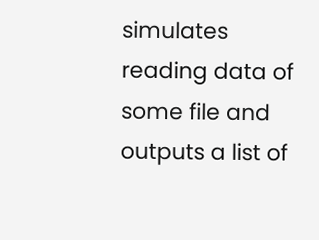simulates reading data of some file and outputs a list of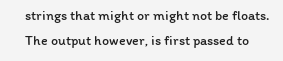strings that might or might not be floats. The output however, is first passed to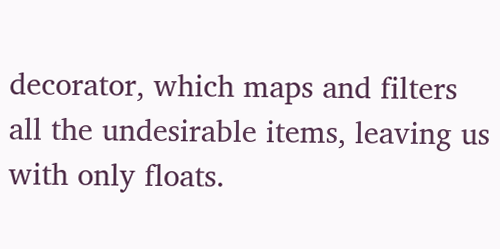decorator, which maps and filters all the undesirable items, leaving us with only floats.